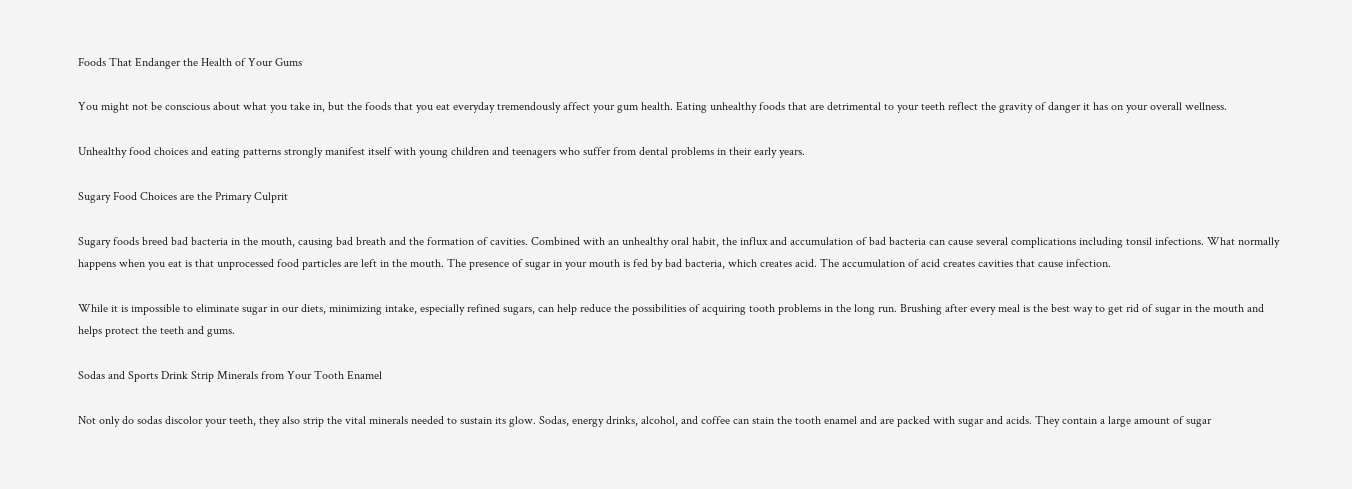Foods That Endanger the Health of Your Gums

You might not be conscious about what you take in, but the foods that you eat everyday tremendously affect your gum health. Eating unhealthy foods that are detrimental to your teeth reflect the gravity of danger it has on your overall wellness.

Unhealthy food choices and eating patterns strongly manifest itself with young children and teenagers who suffer from dental problems in their early years.

Sugary Food Choices are the Primary Culprit

Sugary foods breed bad bacteria in the mouth, causing bad breath and the formation of cavities. Combined with an unhealthy oral habit, the influx and accumulation of bad bacteria can cause several complications including tonsil infections. What normally happens when you eat is that unprocessed food particles are left in the mouth. The presence of sugar in your mouth is fed by bad bacteria, which creates acid. The accumulation of acid creates cavities that cause infection.

While it is impossible to eliminate sugar in our diets, minimizing intake, especially refined sugars, can help reduce the possibilities of acquiring tooth problems in the long run. Brushing after every meal is the best way to get rid of sugar in the mouth and helps protect the teeth and gums.

Sodas and Sports Drink Strip Minerals from Your Tooth Enamel

Not only do sodas discolor your teeth, they also strip the vital minerals needed to sustain its glow. Sodas, energy drinks, alcohol, and coffee can stain the tooth enamel and are packed with sugar and acids. They contain a large amount of sugar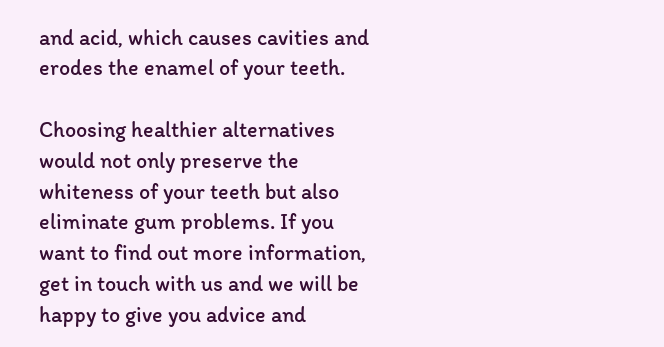and acid, which causes cavities and erodes the enamel of your teeth.

Choosing healthier alternatives would not only preserve the whiteness of your teeth but also eliminate gum problems. If you want to find out more information, get in touch with us and we will be happy to give you advice and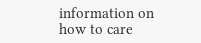information on how to care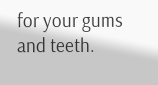for your gums and teeth.